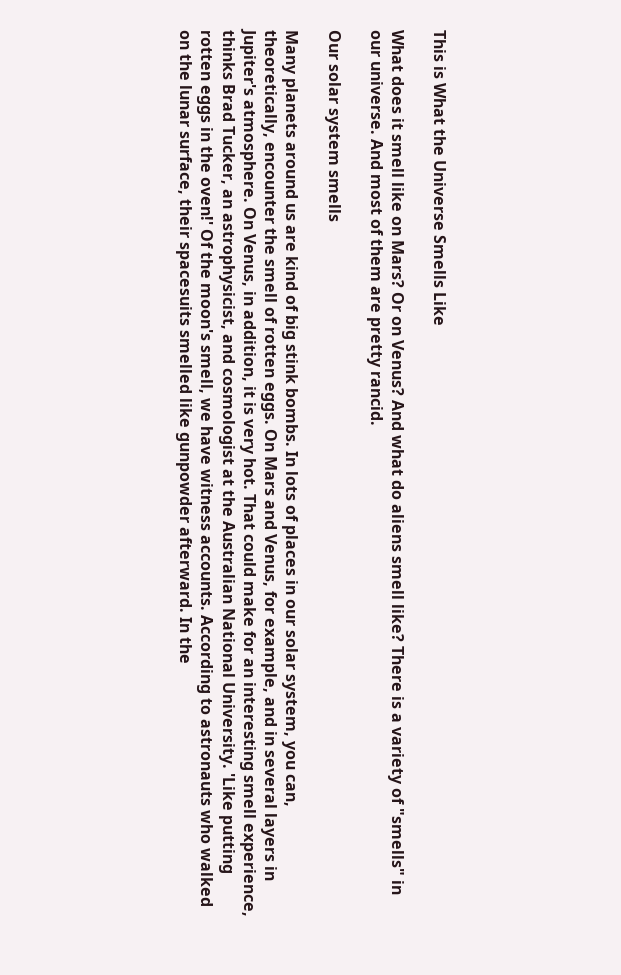This is What the Universe Smells Like

What does it smell like on Mars? Or on Venus? And what do aliens smell like? There is a variety of "smells" in our universe. And most of them are pretty rancid.

Our solar system smells

Many planets around us are kind of big stink bombs. In lots of places in our solar system, you can, theoretically, encounter the smell of rotten eggs. On Mars and Venus, for example, and in several layers in Jupiter's atmosphere. On Venus, in addition, it is very hot. That could make for an interesting smell experience, thinks Brad Tucker, an astrophysicist, and cosmologist at the Australian National University. 'Like putting rotten eggs in the oven!' Of the moon's smell, we have witness accounts. According to astronauts who walked on the lunar surface, their spacesuits smelled like gunpowder afterward. In the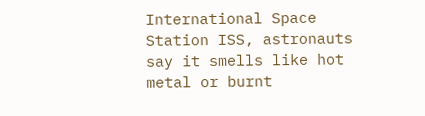International Space Station ISS, astronauts say it smells like hot metal or burnt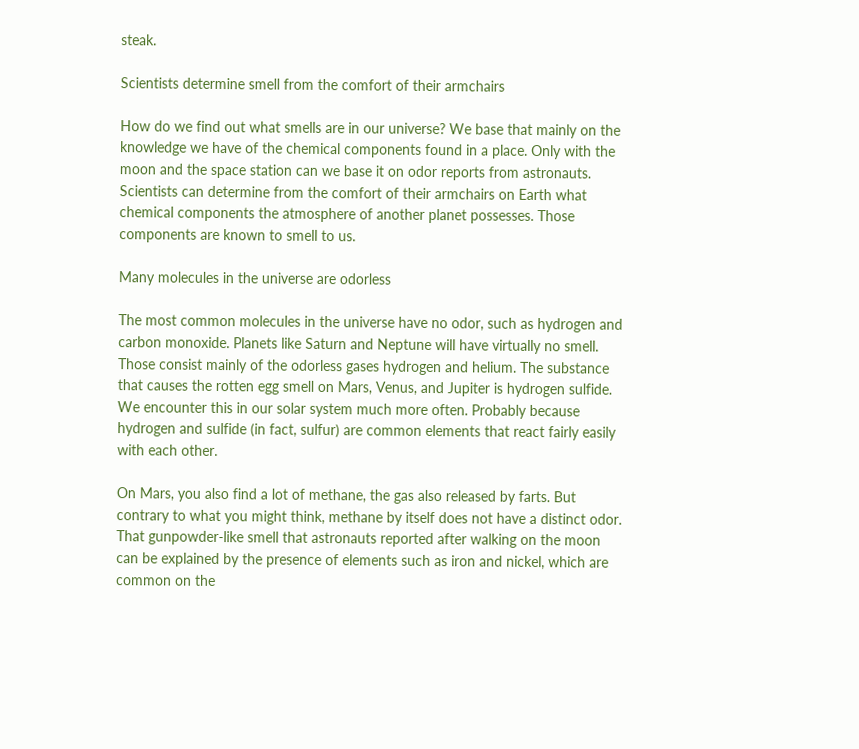steak.

Scientists determine smell from the comfort of their armchairs

How do we find out what smells are in our universe? We base that mainly on the knowledge we have of the chemical components found in a place. Only with the moon and the space station can we base it on odor reports from astronauts. Scientists can determine from the comfort of their armchairs on Earth what chemical components the atmosphere of another planet possesses. Those components are known to smell to us.

Many molecules in the universe are odorless

The most common molecules in the universe have no odor, such as hydrogen and carbon monoxide. Planets like Saturn and Neptune will have virtually no smell. Those consist mainly of the odorless gases hydrogen and helium. The substance that causes the rotten egg smell on Mars, Venus, and Jupiter is hydrogen sulfide. We encounter this in our solar system much more often. Probably because hydrogen and sulfide (in fact, sulfur) are common elements that react fairly easily with each other.

On Mars, you also find a lot of methane, the gas also released by farts. But contrary to what you might think, methane by itself does not have a distinct odor. That gunpowder-like smell that astronauts reported after walking on the moon can be explained by the presence of elements such as iron and nickel, which are common on the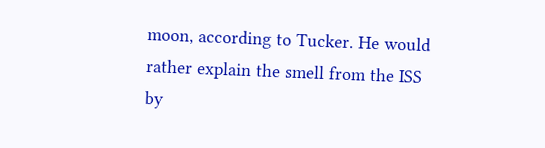moon, according to Tucker. He would rather explain the smell from the ISS by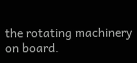the rotating machinery on board.